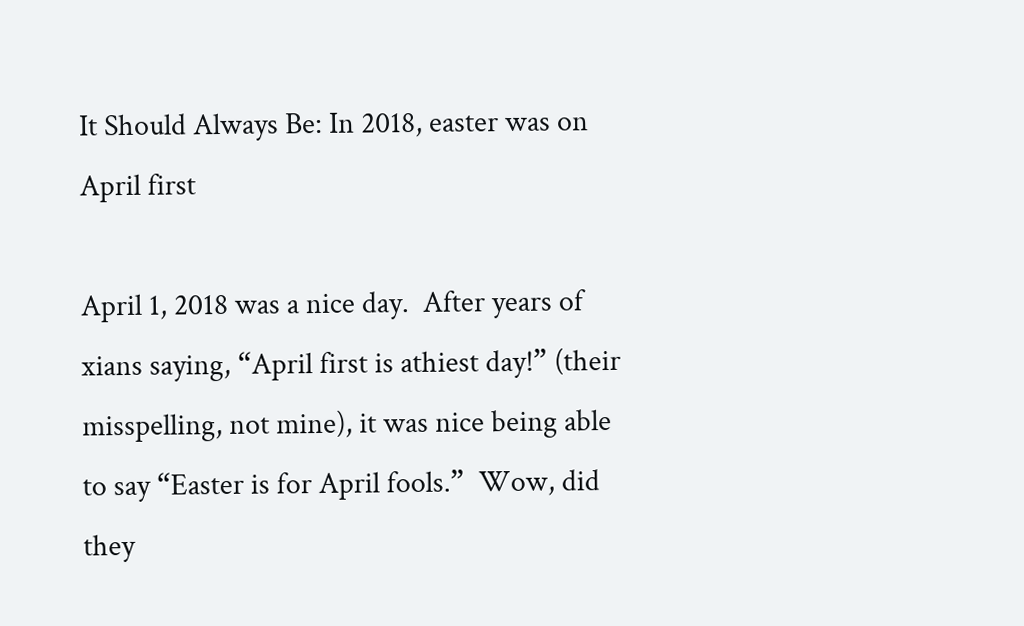It Should Always Be: In 2018, easter was on April first

April 1, 2018 was a nice day.  After years of xians saying, “April first is athiest day!” (their misspelling, not mine), it was nice being able to say “Easter is for April fools.”  Wow, did they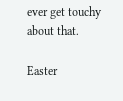ever get touchy about that.

Easter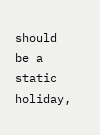should be a static holiday,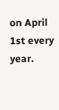on April 1st every year.